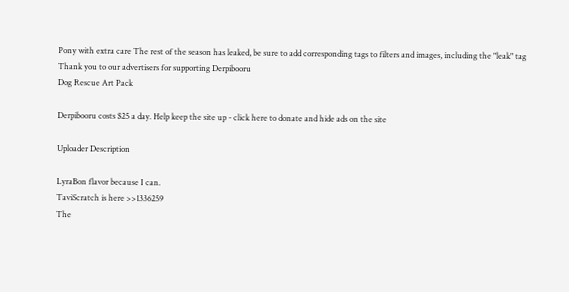Pony with extra care The rest of the season has leaked, be sure to add corresponding tags to filters and images, including the "leak" tag
Thank you to our advertisers for supporting Derpibooru
Dog Rescue Art Pack

Derpibooru costs $25 a day. Help keep the site up - click here to donate and hide ads on the site

Uploader Description

LyraBon flavor because I can.
TaviScratch is here >>1336259
The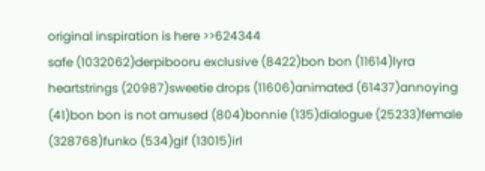original inspiration is here >>624344
safe (1032062)derpibooru exclusive (8422)bon bon (11614)lyra heartstrings (20987)sweetie drops (11606)animated (61437)annoying (41)bon bon is not amused (804)bonnie (135)dialogue (25233)female (328768)funko (534)gif (13015)irl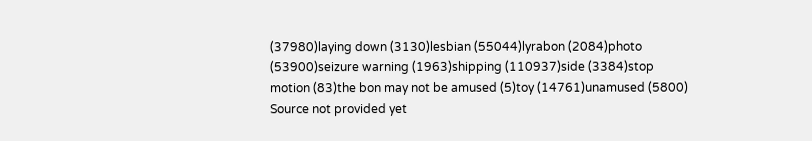(37980)laying down (3130)lesbian (55044)lyrabon (2084)photo (53900)seizure warning (1963)shipping (110937)side (3384)stop motion (83)the bon may not be amused (5)toy (14761)unamused (5800)
Source not provided yet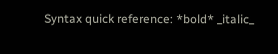Syntax quick reference: *bold* _italic_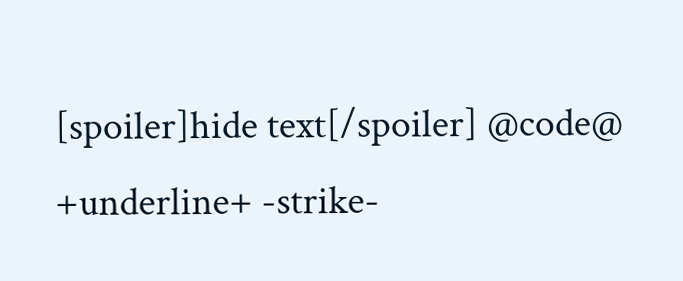[spoiler]hide text[/spoiler] @code@ +underline+ -strike-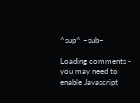^sup^ ~sub~

Loading comments - you may need to enable Javascript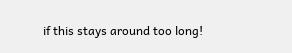if this stays around too long!